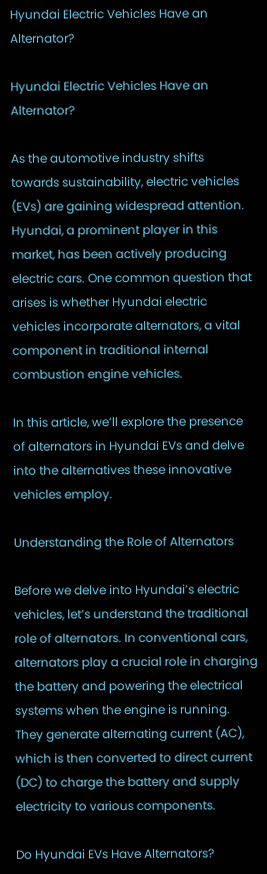Hyundai Electric Vehicles Have an Alternator?

Hyundai Electric Vehicles Have an Alternator?

As the automotive industry shifts towards sustainability, electric vehicles (EVs) are gaining widespread attention. Hyundai, a prominent player in this market, has been actively producing electric cars. One common question that arises is whether Hyundai electric vehicles incorporate alternators, a vital component in traditional internal combustion engine vehicles.

In this article, we’ll explore the presence of alternators in Hyundai EVs and delve into the alternatives these innovative vehicles employ.

Understanding the Role of Alternators

Before we delve into Hyundai’s electric vehicles, let’s understand the traditional role of alternators. In conventional cars, alternators play a crucial role in charging the battery and powering the electrical systems when the engine is running. They generate alternating current (AC), which is then converted to direct current (DC) to charge the battery and supply electricity to various components.

Do Hyundai EVs Have Alternators?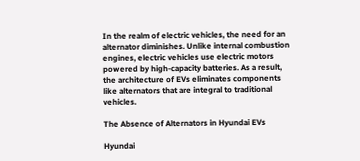In the realm of electric vehicles, the need for an alternator diminishes. Unlike internal combustion engines, electric vehicles use electric motors powered by high-capacity batteries. As a result, the architecture of EVs eliminates components like alternators that are integral to traditional vehicles.

The Absence of Alternators in Hyundai EVs

Hyundai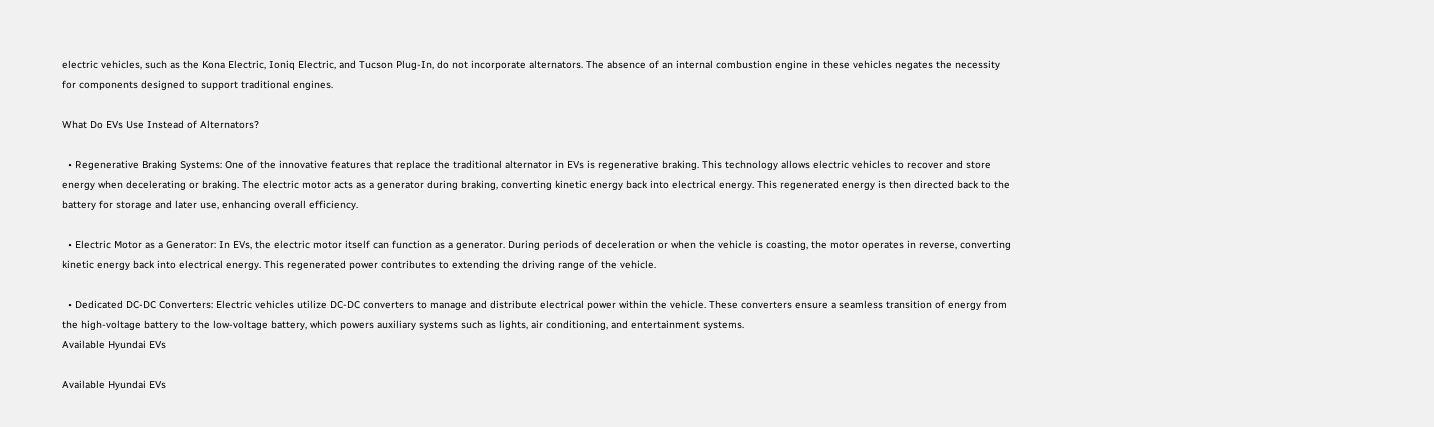electric vehicles, such as the Kona Electric, Ioniq Electric, and Tucson Plug-In, do not incorporate alternators. The absence of an internal combustion engine in these vehicles negates the necessity for components designed to support traditional engines.

What Do EVs Use Instead of Alternators?

  • Regenerative Braking Systems: One of the innovative features that replace the traditional alternator in EVs is regenerative braking. This technology allows electric vehicles to recover and store energy when decelerating or braking. The electric motor acts as a generator during braking, converting kinetic energy back into electrical energy. This regenerated energy is then directed back to the battery for storage and later use, enhancing overall efficiency.

  • Electric Motor as a Generator: In EVs, the electric motor itself can function as a generator. During periods of deceleration or when the vehicle is coasting, the motor operates in reverse, converting kinetic energy back into electrical energy. This regenerated power contributes to extending the driving range of the vehicle.

  • Dedicated DC-DC Converters: Electric vehicles utilize DC-DC converters to manage and distribute electrical power within the vehicle. These converters ensure a seamless transition of energy from the high-voltage battery to the low-voltage battery, which powers auxiliary systems such as lights, air conditioning, and entertainment systems.
Available Hyundai EVs

Available Hyundai EVs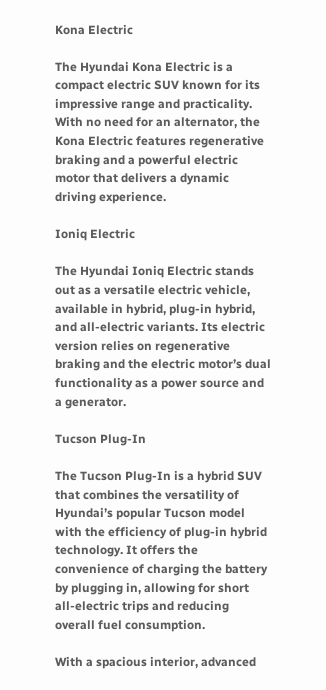Kona Electric

The Hyundai Kona Electric is a compact electric SUV known for its impressive range and practicality. With no need for an alternator, the Kona Electric features regenerative braking and a powerful electric motor that delivers a dynamic driving experience.

Ioniq Electric

The Hyundai Ioniq Electric stands out as a versatile electric vehicle, available in hybrid, plug-in hybrid, and all-electric variants. Its electric version relies on regenerative braking and the electric motor’s dual functionality as a power source and a generator.

Tucson Plug-In

The Tucson Plug-In is a hybrid SUV that combines the versatility of Hyundai’s popular Tucson model with the efficiency of plug-in hybrid technology. It offers the convenience of charging the battery by plugging in, allowing for short all-electric trips and reducing overall fuel consumption.

With a spacious interior, advanced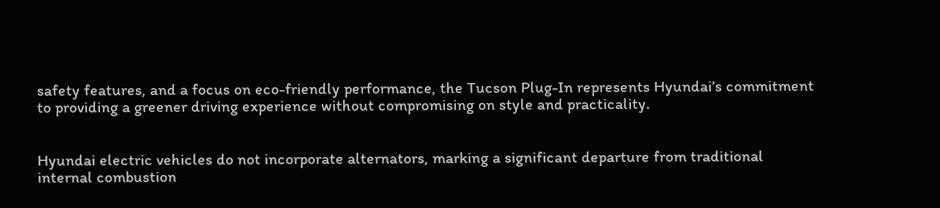safety features, and a focus on eco-friendly performance, the Tucson Plug-In represents Hyundai’s commitment to providing a greener driving experience without compromising on style and practicality.


Hyundai electric vehicles do not incorporate alternators, marking a significant departure from traditional internal combustion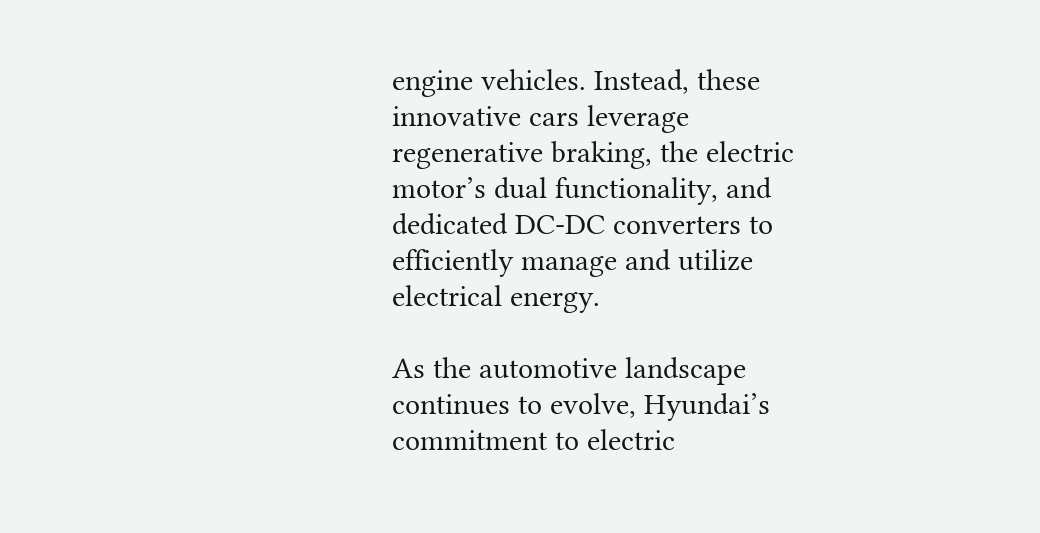engine vehicles. Instead, these innovative cars leverage regenerative braking, the electric motor’s dual functionality, and dedicated DC-DC converters to efficiently manage and utilize electrical energy.

As the automotive landscape continues to evolve, Hyundai’s commitment to electric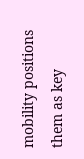mobility positions them as key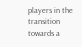players in the transition towards a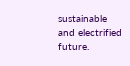sustainable and electrified future.